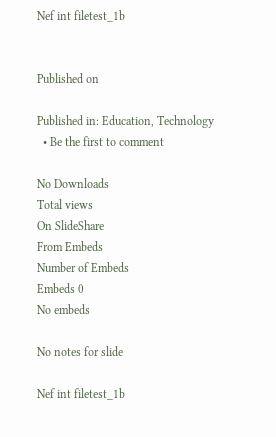Nef int filetest_1b


Published on

Published in: Education, Technology
  • Be the first to comment

No Downloads
Total views
On SlideShare
From Embeds
Number of Embeds
Embeds 0
No embeds

No notes for slide

Nef int filetest_1b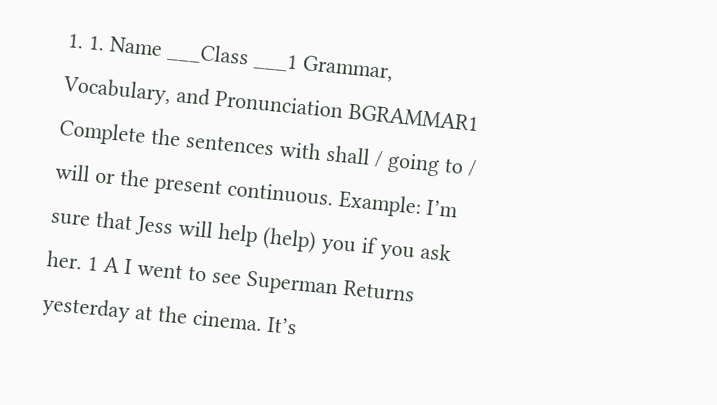1. 1. Name ___Class ___1 Grammar, Vocabulary, and Pronunciation BGRAMMAR1 Complete the sentences with shall / going to / will or the present continuous. Example: I’m sure that Jess will help (help) you if you ask her. 1 A I went to see Superman Returns yesterday at the cinema. It’s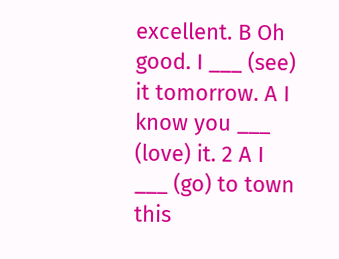excellent. B Oh good. I ___ (see) it tomorrow. A I know you ___ (love) it. 2 A I ___ (go) to town this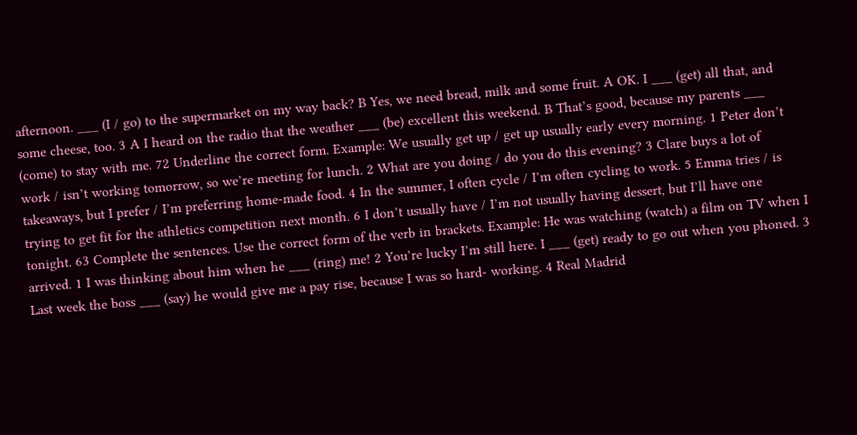afternoon. ___ (I / go) to the supermarket on my way back? B Yes, we need bread, milk and some fruit. A OK. I ___ (get) all that, and some cheese, too. 3 A I heard on the radio that the weather ___ (be) excellent this weekend. B That’s good, because my parents ___ (come) to stay with me. 72 Underline the correct form. Example: We usually get up / get up usually early every morning. 1 Peter don’t work / isn’t working tomorrow, so we’re meeting for lunch. 2 What are you doing / do you do this evening? 3 Clare buys a lot of takeaways, but I prefer / I’m preferring home-made food. 4 In the summer, I often cycle / I’m often cycling to work. 5 Emma tries / is trying to get fit for the athletics competition next month. 6 I don’t usually have / I’m not usually having dessert, but I’ll have one tonight. 63 Complete the sentences. Use the correct form of the verb in brackets. Example: He was watching (watch) a film on TV when I arrived. 1 I was thinking about him when he ___ (ring) me! 2 You’re lucky I’m still here. I ___ (get) ready to go out when you phoned. 3 Last week the boss ___ (say) he would give me a pay rise, because I was so hard- working. 4 Real Madrid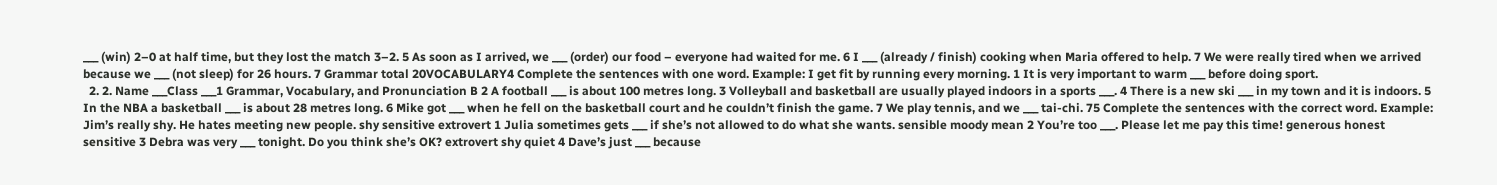___ (win) 2–0 at half time, but they lost the match 3–2. 5 As soon as I arrived, we ___ (order) our food – everyone had waited for me. 6 I ___ (already / finish) cooking when Maria offered to help. 7 We were really tired when we arrived because we ___ (not sleep) for 26 hours. 7 Grammar total 20VOCABULARY4 Complete the sentences with one word. Example: I get fit by running every morning. 1 It is very important to warm ___ before doing sport.
  2. 2. Name ___Class ___1 Grammar, Vocabulary, and Pronunciation B 2 A football ___ is about 100 metres long. 3 Volleyball and basketball are usually played indoors in a sports ___. 4 There is a new ski ___ in my town and it is indoors. 5 In the NBA a basketball ___ is about 28 metres long. 6 Mike got ___ when he fell on the basketball court and he couldn’t finish the game. 7 We play tennis, and we ___ tai-chi. 75 Complete the sentences with the correct word. Example: Jim’s really shy. He hates meeting new people. shy sensitive extrovert 1 Julia sometimes gets ___ if she’s not allowed to do what she wants. sensible moody mean 2 You’re too ___. Please let me pay this time! generous honest sensitive 3 Debra was very ___ tonight. Do you think she’s OK? extrovert shy quiet 4 Dave’s just ___ because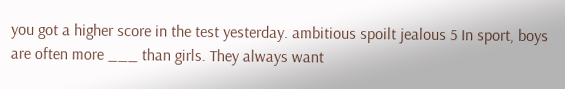you got a higher score in the test yesterday. ambitious spoilt jealous 5 In sport, boys are often more ___ than girls. They always want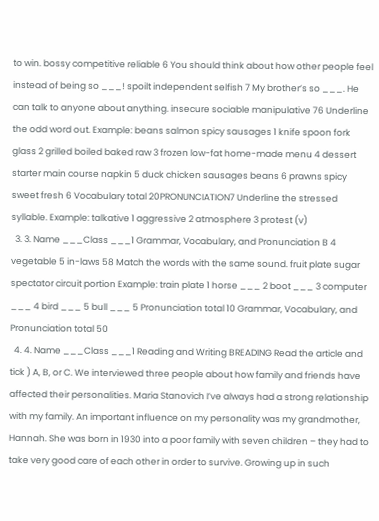to win. bossy competitive reliable 6 You should think about how other people feel instead of being so ___! spoilt independent selfish 7 My brother’s so ___. He can talk to anyone about anything. insecure sociable manipulative 76 Underline the odd word out. Example: beans salmon spicy sausages 1 knife spoon fork glass 2 grilled boiled baked raw 3 frozen low-fat home-made menu 4 dessert starter main course napkin 5 duck chicken sausages beans 6 prawns spicy sweet fresh 6 Vocabulary total 20PRONUNCIATION7 Underline the stressed syllable. Example: talkative 1 aggressive 2 atmosphere 3 protest (v)
  3. 3. Name ___Class ___1 Grammar, Vocabulary, and Pronunciation B 4 vegetable 5 in-laws 58 Match the words with the same sound. fruit plate sugar spectator circuit portion Example: train plate 1 horse ___ 2 boot ___ 3 computer ___ 4 bird ___ 5 bull ___ 5 Pronunciation total 10 Grammar, Vocabulary, and Pronunciation total 50
  4. 4. Name ___Class ___1 Reading and Writing BREADING Read the article and tick ) A, B, or C. We interviewed three people about how family and friends have affected their personalities. Maria Stanovich I’ve always had a strong relationship with my family. An important influence on my personality was my grandmother, Hannah. She was born in 1930 into a poor family with seven children – they had to take very good care of each other in order to survive. Growing up in such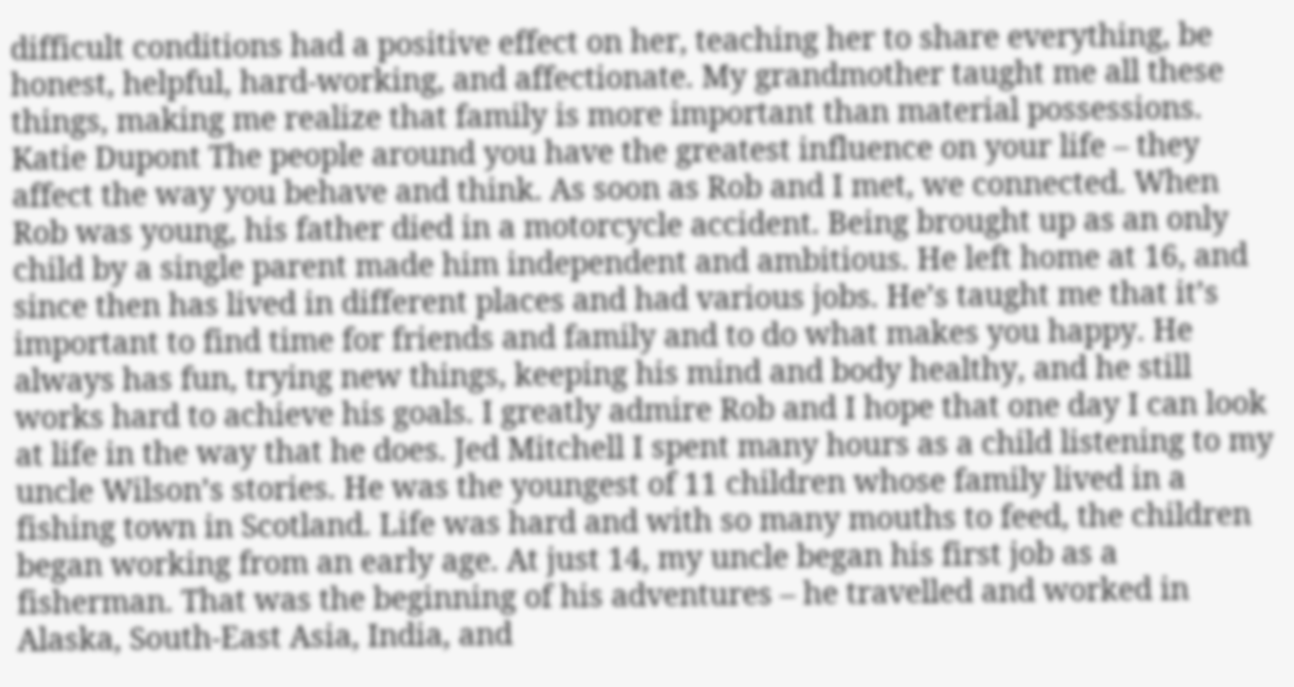difficult conditions had a positive effect on her, teaching her to share everything, be honest, helpful, hard-working, and affectionate. My grandmother taught me all these things, making me realize that family is more important than material possessions. Katie Dupont The people around you have the greatest influence on your life – they affect the way you behave and think. As soon as Rob and I met, we connected. When Rob was young, his father died in a motorcycle accident. Being brought up as an only child by a single parent made him independent and ambitious. He left home at 16, and since then has lived in different places and had various jobs. He’s taught me that it’s important to find time for friends and family and to do what makes you happy. He always has fun, trying new things, keeping his mind and body healthy, and he still works hard to achieve his goals. I greatly admire Rob and I hope that one day I can look at life in the way that he does. Jed Mitchell I spent many hours as a child listening to my uncle Wilson’s stories. He was the youngest of 11 children whose family lived in a fishing town in Scotland. Life was hard and with so many mouths to feed, the children began working from an early age. At just 14, my uncle began his first job as a fisherman. That was the beginning of his adventures – he travelled and worked in Alaska, South-East Asia, India, and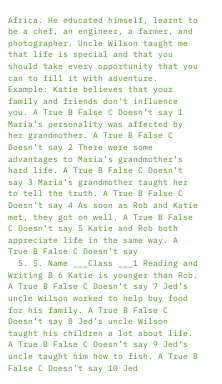Africa. He educated himself, learnt to be a chef, an engineer, a farmer, and photographer. Uncle Wilson taught me that life is special and that you should take every opportunity that you can to fill it with adventure. Example: Katie believes that your family and friends don’t influence you. A True B False C Doesn’t say 1 Maria’s personality was affected by her grandmother. A True B False C Doesn’t say 2 There were some advantages to Maria’s grandmother’s hard life. A True B False C Doesn’t say 3 Maria’s grandmother taught her to tell the truth. A True B False C Doesn’t say 4 As soon as Rob and Katie met, they got on well. A True B False C Doesn’t say 5 Katie and Rob both appreciate life in the same way. A True B False C Doesn’t say
  5. 5. Name ___Class ___1 Reading and Writing B 6 Katie is younger than Rob. A True B False C Doesn’t say 7 Jed’s uncle Wilson worked to help buy food for his family. A True B False C Doesn’t say 8 Jed’s uncle Wilson taught his children a lot about life. A True B False C Doesn’t say 9 Jed’s uncle taught him how to fish. A True B False C Doesn’t say 10 Jed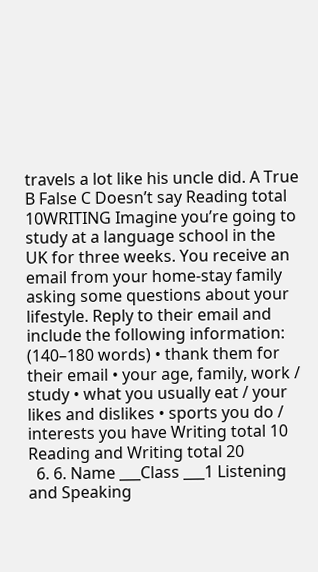travels a lot like his uncle did. A True B False C Doesn’t say Reading total 10WRITING Imagine you’re going to study at a language school in the UK for three weeks. You receive an email from your home-stay family asking some questions about your lifestyle. Reply to their email and include the following information: (140–180 words) • thank them for their email • your age, family, work / study • what you usually eat / your likes and dislikes • sports you do / interests you have Writing total 10 Reading and Writing total 20
  6. 6. Name ___Class ___1 Listening and Speaking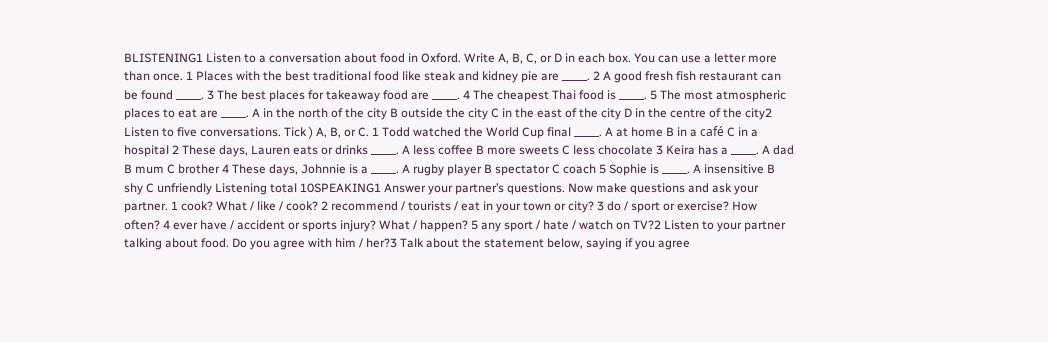BLISTENING1 Listen to a conversation about food in Oxford. Write A, B, C, or D in each box. You can use a letter more than once. 1 Places with the best traditional food like steak and kidney pie are _____. 2 A good fresh fish restaurant can be found _____. 3 The best places for takeaway food are _____. 4 The cheapest Thai food is _____. 5 The most atmospheric places to eat are _____. A in the north of the city B outside the city C in the east of the city D in the centre of the city2 Listen to five conversations. Tick ) A, B, or C. 1 Todd watched the World Cup final _____. A at home B in a café C in a hospital 2 These days, Lauren eats or drinks _____. A less coffee B more sweets C less chocolate 3 Keira has a _____. A dad B mum C brother 4 These days, Johnnie is a _____. A rugby player B spectator C coach 5 Sophie is _____. A insensitive B shy C unfriendly Listening total 10SPEAKING1 Answer your partner’s questions. Now make questions and ask your partner. 1 cook? What / like / cook? 2 recommend / tourists / eat in your town or city? 3 do / sport or exercise? How often? 4 ever have / accident or sports injury? What / happen? 5 any sport / hate / watch on TV?2 Listen to your partner talking about food. Do you agree with him / her?3 Talk about the statement below, saying if you agree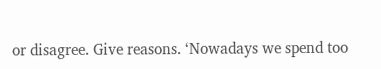or disagree. Give reasons. ‘Nowadays we spend too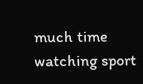much time watching sport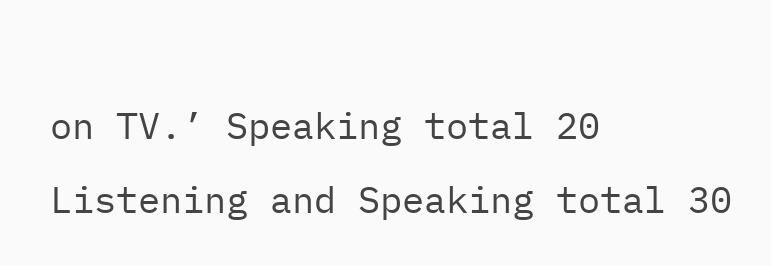on TV.’ Speaking total 20 Listening and Speaking total 30